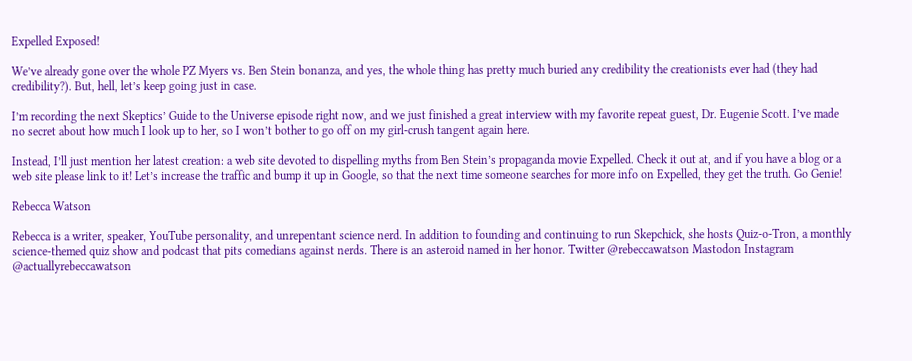Expelled Exposed!

We’ve already gone over the whole PZ Myers vs. Ben Stein bonanza, and yes, the whole thing has pretty much buried any credibility the creationists ever had (they had credibility?). But, hell, let’s keep going just in case.

I’m recording the next Skeptics’ Guide to the Universe episode right now, and we just finished a great interview with my favorite repeat guest, Dr. Eugenie Scott. I’ve made no secret about how much I look up to her, so I won’t bother to go off on my girl-crush tangent again here.

Instead, I’ll just mention her latest creation: a web site devoted to dispelling myths from Ben Stein’s propaganda movie Expelled. Check it out at, and if you have a blog or a web site please link to it! Let’s increase the traffic and bump it up in Google, so that the next time someone searches for more info on Expelled, they get the truth. Go Genie!

Rebecca Watson

Rebecca is a writer, speaker, YouTube personality, and unrepentant science nerd. In addition to founding and continuing to run Skepchick, she hosts Quiz-o-Tron, a monthly science-themed quiz show and podcast that pits comedians against nerds. There is an asteroid named in her honor. Twitter @rebeccawatson Mastodon Instagram @actuallyrebeccawatson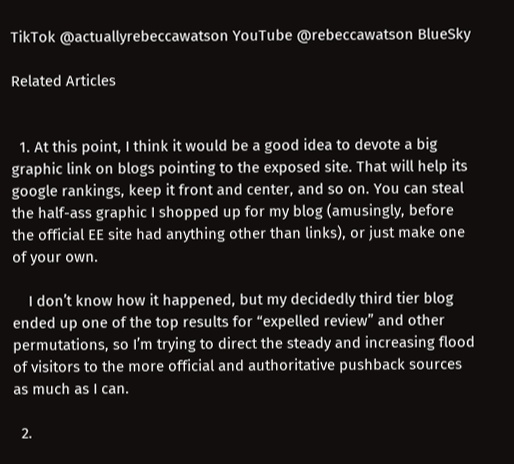TikTok @actuallyrebeccawatson YouTube @rebeccawatson BlueSky

Related Articles


  1. At this point, I think it would be a good idea to devote a big graphic link on blogs pointing to the exposed site. That will help its google rankings, keep it front and center, and so on. You can steal the half-ass graphic I shopped up for my blog (amusingly, before the official EE site had anything other than links), or just make one of your own.

    I don’t know how it happened, but my decidedly third tier blog ended up one of the top results for “expelled review” and other permutations, so I’m trying to direct the steady and increasing flood of visitors to the more official and authoritative pushback sources as much as I can.

  2.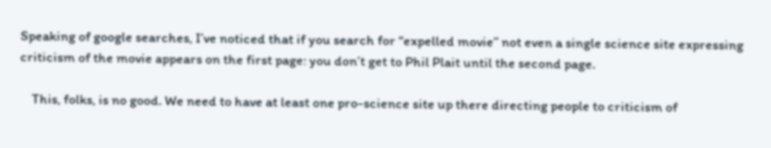Speaking of google searches, I’ve noticed that if you search for “expelled movie” not even a single science site expressing criticism of the movie appears on the first page: you don’t get to Phil Plait until the second page.

    This, folks, is no good. We need to have at least one pro-science site up there directing people to criticism of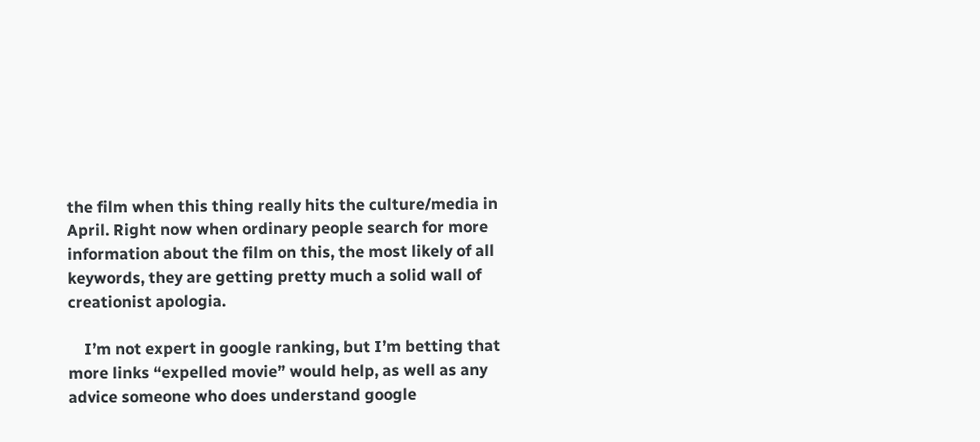the film when this thing really hits the culture/media in April. Right now when ordinary people search for more information about the film on this, the most likely of all keywords, they are getting pretty much a solid wall of creationist apologia.

    I’m not expert in google ranking, but I’m betting that more links “expelled movie” would help, as well as any advice someone who does understand google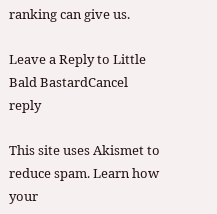ranking can give us.

Leave a Reply to Little Bald BastardCancel reply

This site uses Akismet to reduce spam. Learn how your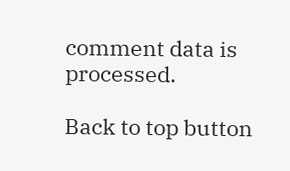comment data is processed.

Back to top button